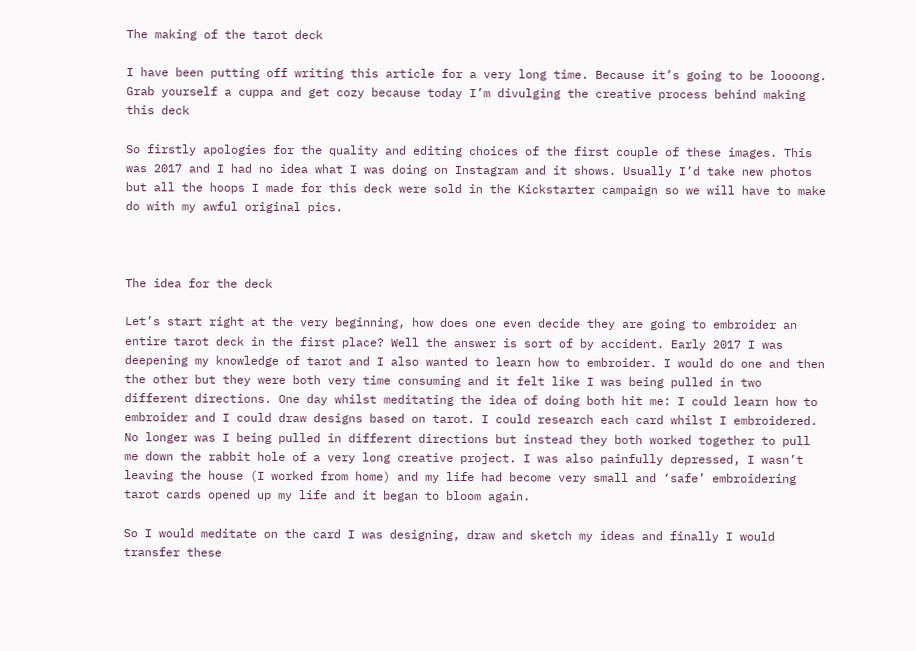The making of the tarot deck

I have been putting off writing this article for a very long time. Because it’s going to be loooong. Grab yourself a cuppa and get cozy because today I’m divulging the creative process behind making this deck

So firstly apologies for the quality and editing choices of the first couple of these images. This was 2017 and I had no idea what I was doing on Instagram and it shows. Usually I’d take new photos but all the hoops I made for this deck were sold in the Kickstarter campaign so we will have to make do with my awful original pics.



The idea for the deck

Let’s start right at the very beginning, how does one even decide they are going to embroider an entire tarot deck in the first place? Well the answer is sort of by accident. Early 2017 I was deepening my knowledge of tarot and I also wanted to learn how to embroider. I would do one and then the other but they were both very time consuming and it felt like I was being pulled in two different directions. One day whilst meditating the idea of doing both hit me: I could learn how to embroider and I could draw designs based on tarot. I could research each card whilst I embroidered. No longer was I being pulled in different directions but instead they both worked together to pull me down the rabbit hole of a very long creative project. I was also painfully depressed, I wasn’t leaving the house (I worked from home) and my life had become very small and ‘safe’ embroidering tarot cards opened up my life and it began to bloom again.

So I would meditate on the card I was designing, draw and sketch my ideas and finally I would transfer these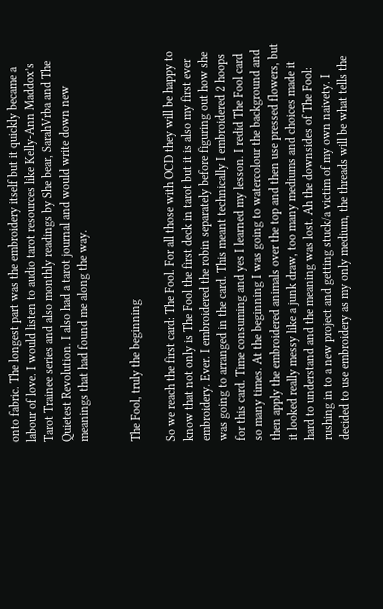onto fabric. The longest part was the embroidery itself but it quickly became a labour of love. I would listen to audio tarot resources like Kelly-Ann Maddox’s Tarot Trainee series and also monthly readings by She bear, SarahVrba and The Quietest Revolution. I also had a tarot journal and would write down new meanings that had found me along the way.


The Fool, truly the beginning

So we reach the first card: The Fool. For all those with OCD they will be happy to know that not only is The Fool the first deck in tarot but it is also my first ever embroidery. Ever. I embroidered the robin separately before figuring out how she was going to arranged in the card. This meant technically I embroidered 2 hoops for this card. Time consuming and yes I learned my lesson. I redid The Fool card so many times. At the beginning I was going to watercolour the background and then apply the embroidered animals over the top and then use pressed flowers, but it looked really messy like a junk draw, too many mediums and choices made it hard to understand and the meaning was lost. Ah the downsides of The Fool: rushing in to a new project and getting stuck/a victim of my own naivety. I decided to use embroidery as my only medium, the threads will be what tells the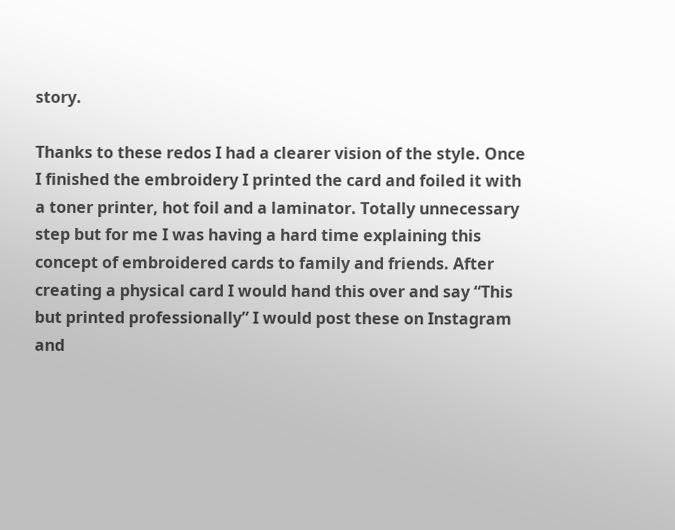story.

Thanks to these redos I had a clearer vision of the style. Once I finished the embroidery I printed the card and foiled it with a toner printer, hot foil and a laminator. Totally unnecessary step but for me I was having a hard time explaining this concept of embroidered cards to family and friends. After creating a physical card I would hand this over and say “This but printed professionally” I would post these on Instagram and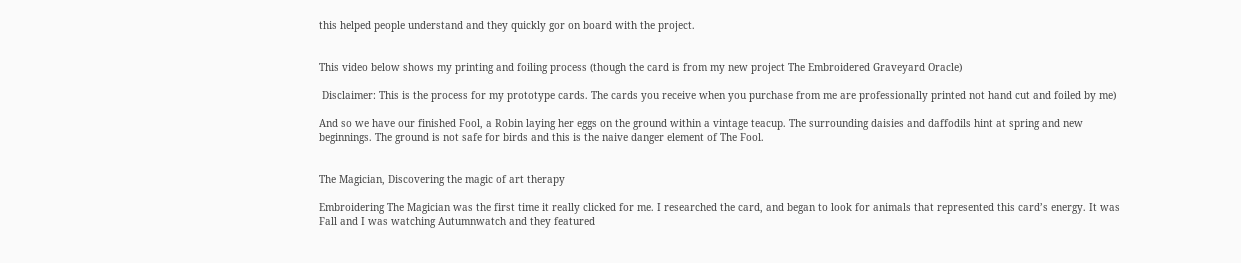this helped people understand and they quickly gor on board with the project.


This video below shows my printing and foiling process (though the card is from my new project The Embroidered Graveyard Oracle)

 Disclaimer: This is the process for my prototype cards. The cards you receive when you purchase from me are professionally printed not hand cut and foiled by me)

And so we have our finished Fool, a Robin laying her eggs on the ground within a vintage teacup. The surrounding daisies and daffodils hint at spring and new beginnings. The ground is not safe for birds and this is the naive danger element of The Fool.


The Magician, Discovering the magic of art therapy

Embroidering The Magician was the first time it really clicked for me. I researched the card, and began to look for animals that represented this card’s energy. It was Fall and I was watching Autumnwatch and they featured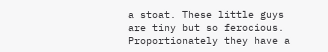a stoat. These little guys are tiny but so ferocious. Proportionately they have a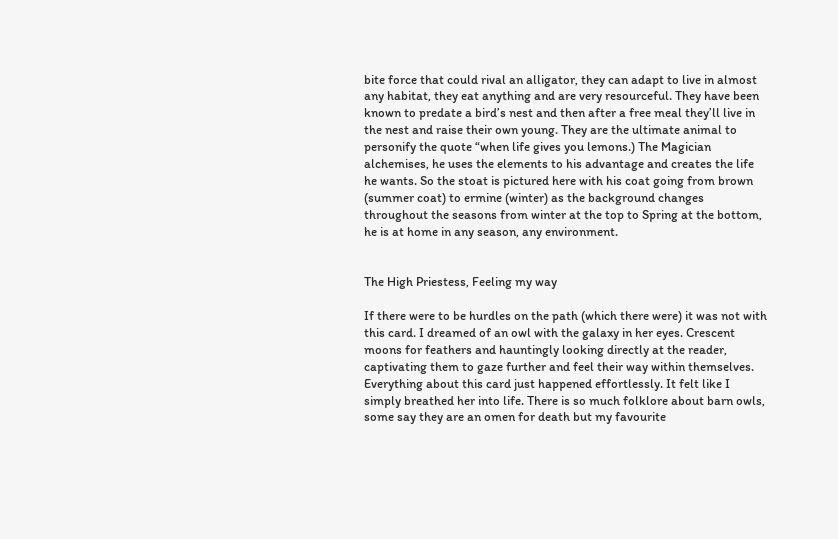bite force that could rival an alligator, they can adapt to live in almost any habitat, they eat anything and are very resourceful. They have been known to predate a bird’s nest and then after a free meal they’ll live in the nest and raise their own young. They are the ultimate animal to personify the quote “when life gives you lemons.) The Magician alchemises, he uses the elements to his advantage and creates the life he wants. So the stoat is pictured here with his coat going from brown (summer coat) to ermine (winter) as the background changes throughout the seasons from winter at the top to Spring at the bottom, he is at home in any season, any environment.


The High Priestess, Feeling my way

If there were to be hurdles on the path (which there were) it was not with this card. I dreamed of an owl with the galaxy in her eyes. Crescent moons for feathers and hauntingly looking directly at the reader, captivating them to gaze further and feel their way within themselves. Everything about this card just happened effortlessly. It felt like I simply breathed her into life. There is so much folklore about barn owls, some say they are an omen for death but my favourite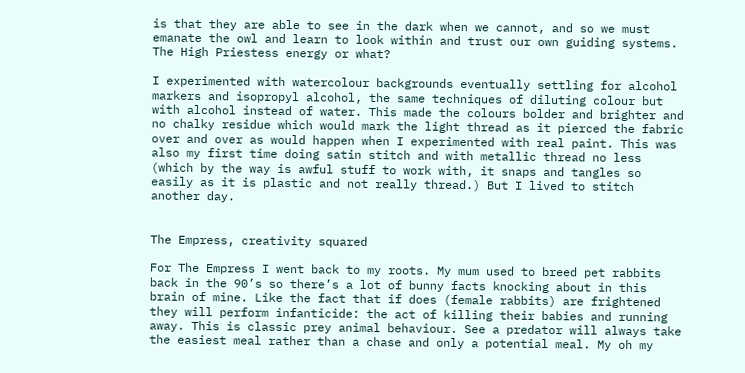is that they are able to see in the dark when we cannot, and so we must emanate the owl and learn to look within and trust our own guiding systems. The High Priestess energy or what?

I experimented with watercolour backgrounds eventually settling for alcohol markers and isopropyl alcohol, the same techniques of diluting colour but with alcohol instead of water. This made the colours bolder and brighter and no chalky residue which would mark the light thread as it pierced the fabric over and over as would happen when I experimented with real paint. This was also my first time doing satin stitch and with metallic thread no less (which by the way is awful stuff to work with, it snaps and tangles so easily as it is plastic and not really thread.) But I lived to stitch another day.


The Empress, creativity squared

For The Empress I went back to my roots. My mum used to breed pet rabbits back in the 90’s so there’s a lot of bunny facts knocking about in this brain of mine. Like the fact that if does (female rabbits) are frightened they will perform infanticide: the act of killing their babies and running away. This is classic prey animal behaviour. See a predator will always take the easiest meal rather than a chase and only a potential meal. My oh my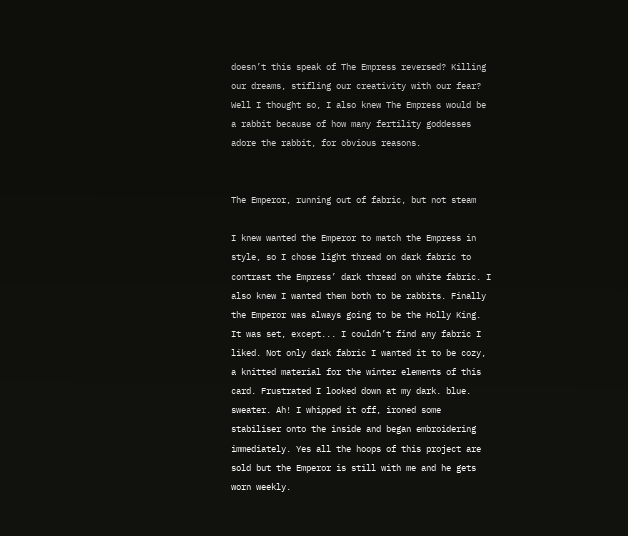doesn’t this speak of The Empress reversed? Killing our dreams, stifling our creativity with our fear? Well I thought so, I also knew The Empress would be a rabbit because of how many fertility goddesses adore the rabbit, for obvious reasons.


The Emperor, running out of fabric, but not steam

I knew wanted the Emperor to match the Empress in style, so I chose light thread on dark fabric to contrast the Empress’ dark thread on white fabric. I also knew I wanted them both to be rabbits. Finally the Emperor was always going to be the Holly King. It was set, except... I couldn’t find any fabric I liked. Not only dark fabric I wanted it to be cozy, a knitted material for the winter elements of this card. Frustrated I looked down at my dark. blue. sweater. Ah! I whipped it off, ironed some stabiliser onto the inside and began embroidering immediately. Yes all the hoops of this project are sold but the Emperor is still with me and he gets worn weekly.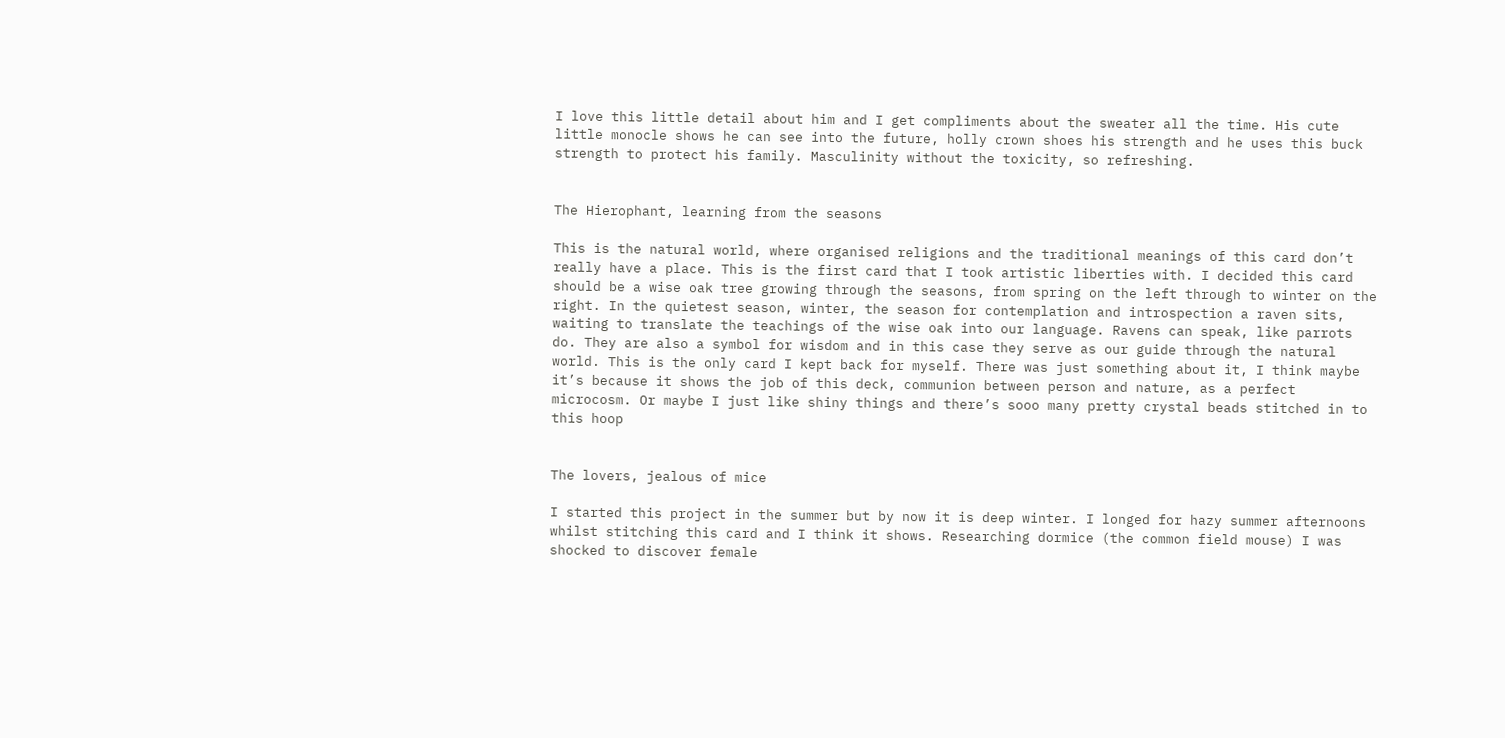I love this little detail about him and I get compliments about the sweater all the time. His cute little monocle shows he can see into the future, holly crown shoes his strength and he uses this buck strength to protect his family. Masculinity without the toxicity, so refreshing.


The Hierophant, learning from the seasons

This is the natural world, where organised religions and the traditional meanings of this card don’t really have a place. This is the first card that I took artistic liberties with. I decided this card should be a wise oak tree growing through the seasons, from spring on the left through to winter on the right. In the quietest season, winter, the season for contemplation and introspection a raven sits, waiting to translate the teachings of the wise oak into our language. Ravens can speak, like parrots do. They are also a symbol for wisdom and in this case they serve as our guide through the natural world. This is the only card I kept back for myself. There was just something about it, I think maybe it’s because it shows the job of this deck, communion between person and nature, as a perfect microcosm. Or maybe I just like shiny things and there’s sooo many pretty crystal beads stitched in to this hoop


The lovers, jealous of mice

I started this project in the summer but by now it is deep winter. I longed for hazy summer afternoons whilst stitching this card and I think it shows. Researching dormice (the common field mouse) I was shocked to discover female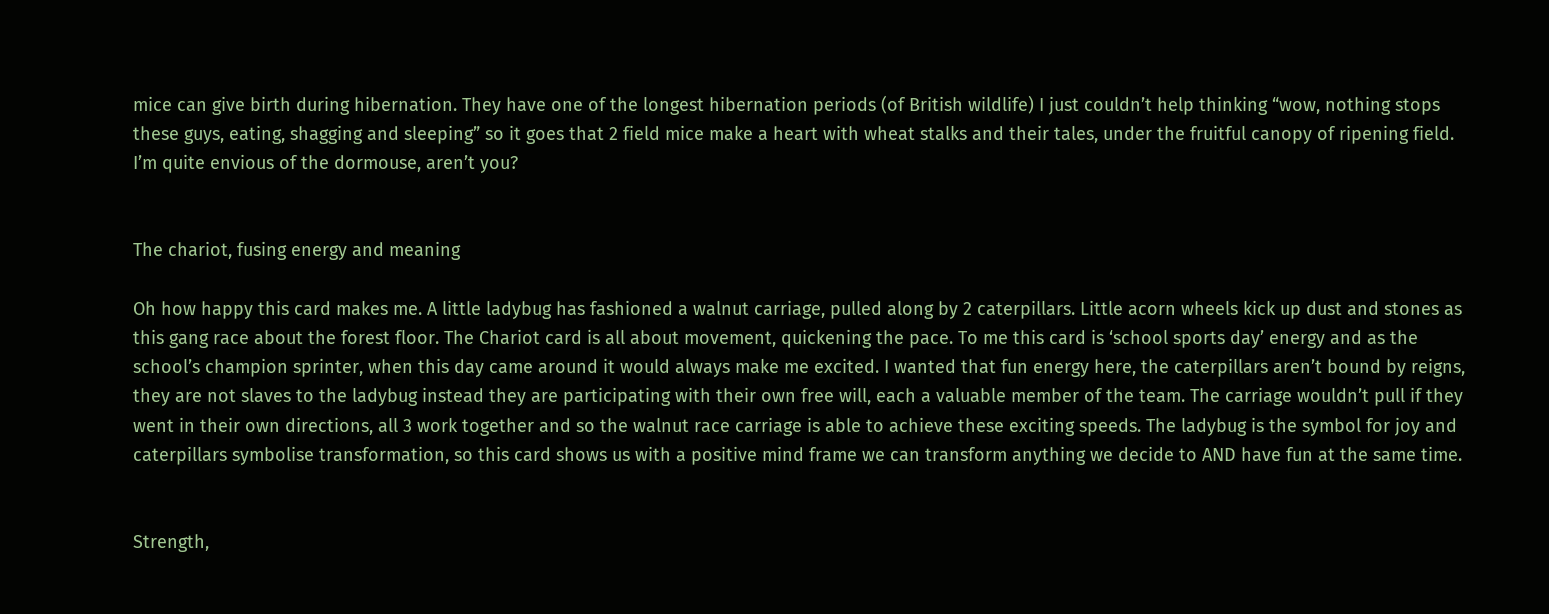mice can give birth during hibernation. They have one of the longest hibernation periods (of British wildlife) I just couldn’t help thinking “wow, nothing stops these guys, eating, shagging and sleeping” so it goes that 2 field mice make a heart with wheat stalks and their tales, under the fruitful canopy of ripening field. I’m quite envious of the dormouse, aren’t you?


The chariot, fusing energy and meaning

Oh how happy this card makes me. A little ladybug has fashioned a walnut carriage, pulled along by 2 caterpillars. Little acorn wheels kick up dust and stones as this gang race about the forest floor. The Chariot card is all about movement, quickening the pace. To me this card is ‘school sports day’ energy and as the school’s champion sprinter, when this day came around it would always make me excited. I wanted that fun energy here, the caterpillars aren’t bound by reigns, they are not slaves to the ladybug instead they are participating with their own free will, each a valuable member of the team. The carriage wouldn’t pull if they went in their own directions, all 3 work together and so the walnut race carriage is able to achieve these exciting speeds. The ladybug is the symbol for joy and caterpillars symbolise transformation, so this card shows us with a positive mind frame we can transform anything we decide to AND have fun at the same time.


Strength,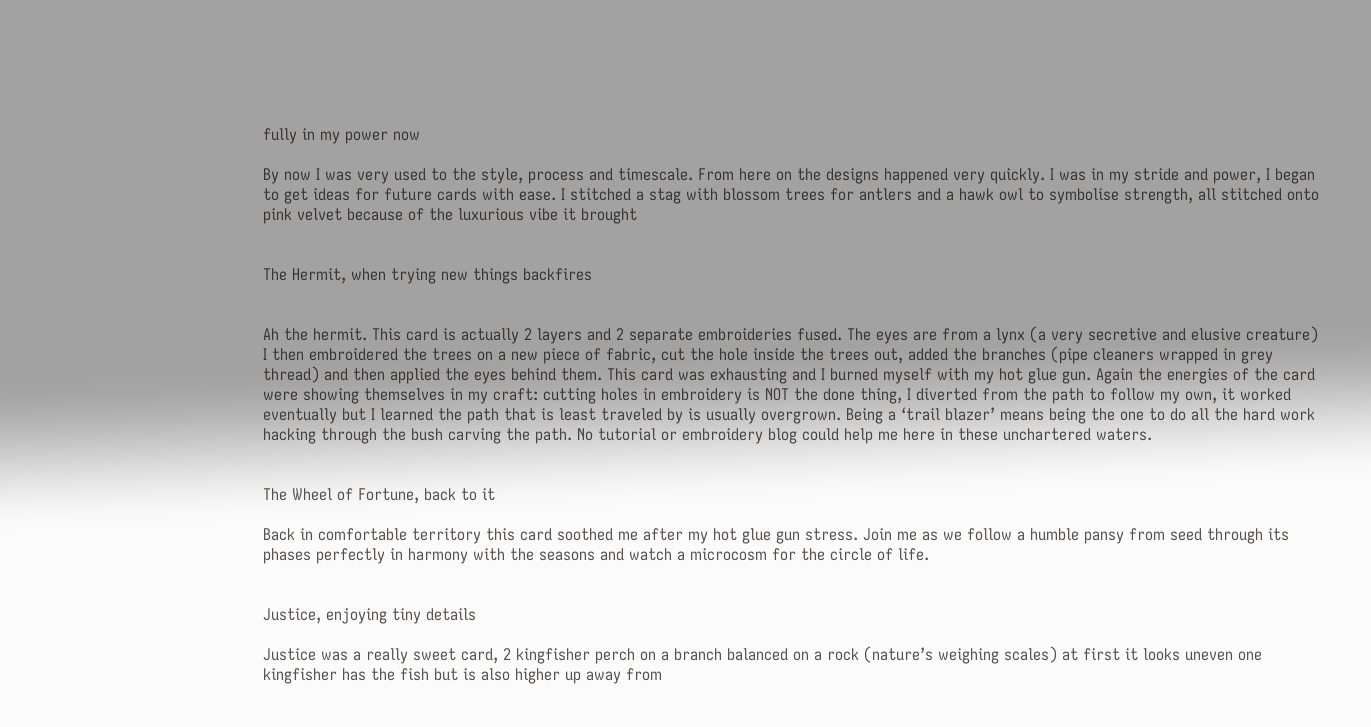fully in my power now

By now I was very used to the style, process and timescale. From here on the designs happened very quickly. I was in my stride and power, I began to get ideas for future cards with ease. I stitched a stag with blossom trees for antlers and a hawk owl to symbolise strength, all stitched onto pink velvet because of the luxurious vibe it brought


The Hermit, when trying new things backfires


Ah the hermit. This card is actually 2 layers and 2 separate embroideries fused. The eyes are from a lynx (a very secretive and elusive creature) I then embroidered the trees on a new piece of fabric, cut the hole inside the trees out, added the branches (pipe cleaners wrapped in grey thread) and then applied the eyes behind them. This card was exhausting and I burned myself with my hot glue gun. Again the energies of the card were showing themselves in my craft: cutting holes in embroidery is NOT the done thing, I diverted from the path to follow my own, it worked eventually but I learned the path that is least traveled by is usually overgrown. Being a ‘trail blazer’ means being the one to do all the hard work hacking through the bush carving the path. No tutorial or embroidery blog could help me here in these unchartered waters.


The Wheel of Fortune, back to it

Back in comfortable territory this card soothed me after my hot glue gun stress. Join me as we follow a humble pansy from seed through its phases perfectly in harmony with the seasons and watch a microcosm for the circle of life.


Justice, enjoying tiny details

Justice was a really sweet card, 2 kingfisher perch on a branch balanced on a rock (nature’s weighing scales) at first it looks uneven one kingfisher has the fish but is also higher up away from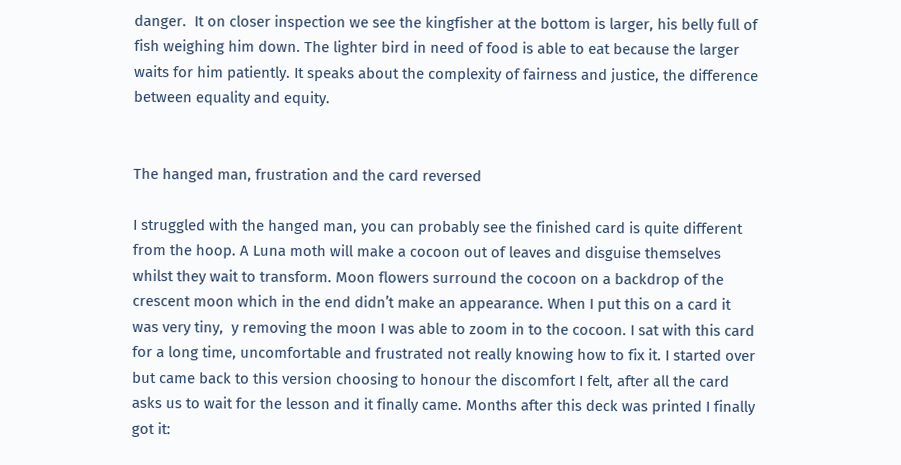danger.  It on closer inspection we see the kingfisher at the bottom is larger, his belly full of fish weighing him down. The lighter bird in need of food is able to eat because the larger waits for him patiently. It speaks about the complexity of fairness and justice, the difference between equality and equity.


The hanged man, frustration and the card reversed

I struggled with the hanged man, you can probably see the finished card is quite different from the hoop. A Luna moth will make a cocoon out of leaves and disguise themselves whilst they wait to transform. Moon flowers surround the cocoon on a backdrop of the crescent moon which in the end didn’t make an appearance. When I put this on a card it was very tiny,  y removing the moon I was able to zoom in to the cocoon. I sat with this card for a long time, uncomfortable and frustrated not really knowing how to fix it. I started over but came back to this version choosing to honour the discomfort I felt, after all the card asks us to wait for the lesson and it finally came. Months after this deck was printed I finally got it: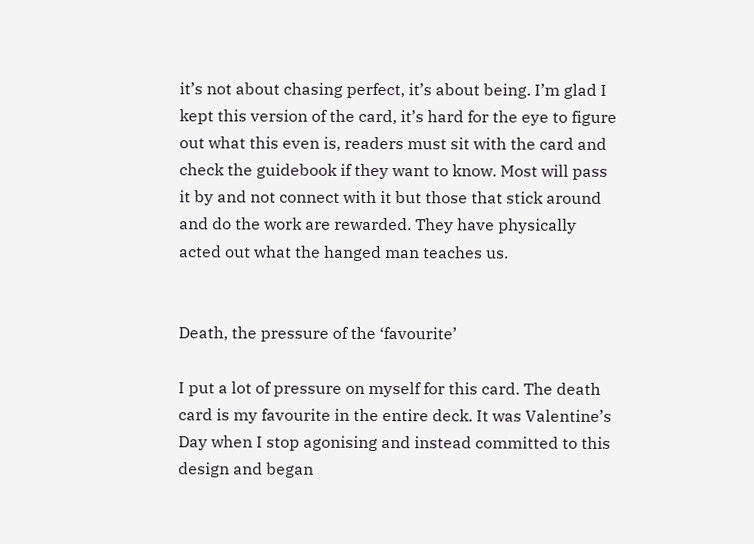it’s not about chasing perfect, it’s about being. I’m glad I kept this version of the card, it’s hard for the eye to figure out what this even is, readers must sit with the card and check the guidebook if they want to know. Most will pass it by and not connect with it but those that stick around and do the work are rewarded. They have physically acted out what the hanged man teaches us.


Death, the pressure of the ‘favourite’

I put a lot of pressure on myself for this card. The death card is my favourite in the entire deck. It was Valentine’s Day when I stop agonising and instead committed to this design and began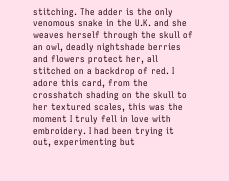stitching. The adder is the only venomous snake in the U.K. and she weaves herself through the skull of an owl, deadly nightshade berries and flowers protect her, all stitched on a backdrop of red. I adore this card, from the crosshatch shading on the skull to her textured scales, this was the moment I truly fell in love with embroidery. I had been trying it out, experimenting but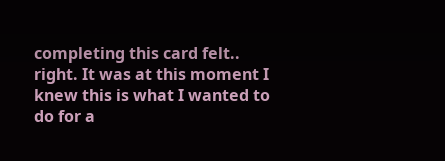completing this card felt.. right. It was at this moment I knew this is what I wanted to do for a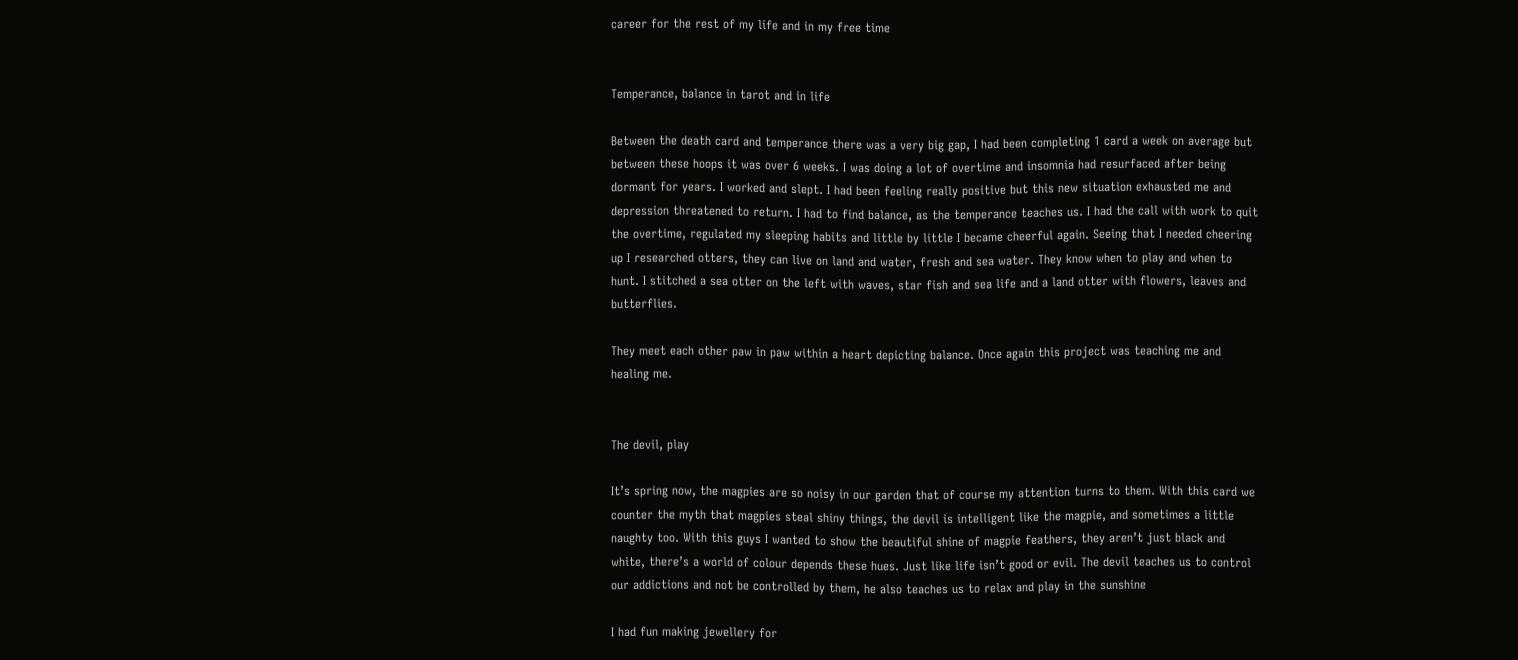career for the rest of my life and in my free time


Temperance, balance in tarot and in life

Between the death card and temperance there was a very big gap, I had been completing 1 card a week on average but between these hoops it was over 6 weeks. I was doing a lot of overtime and insomnia had resurfaced after being dormant for years. I worked and slept. I had been feeling really positive but this new situation exhausted me and depression threatened to return. I had to find balance, as the temperance teaches us. I had the call with work to quit the overtime, regulated my sleeping habits and little by little I became cheerful again. Seeing that I needed cheering up I researched otters, they can live on land and water, fresh and sea water. They know when to play and when to hunt. I stitched a sea otter on the left with waves, star fish and sea life and a land otter with flowers, leaves and butterflies.

They meet each other paw in paw within a heart depicting balance. Once again this project was teaching me and healing me.


The devil, play

It’s spring now, the magpies are so noisy in our garden that of course my attention turns to them. With this card we counter the myth that magpies steal shiny things, the devil is intelligent like the magpie, and sometimes a little naughty too. With this guys I wanted to show the beautiful shine of magpie feathers, they aren’t just black and white, there’s a world of colour depends these hues. Just like life isn’t good or evil. The devil teaches us to control our addictions and not be controlled by them, he also teaches us to relax and play in the sunshine

I had fun making jewellery for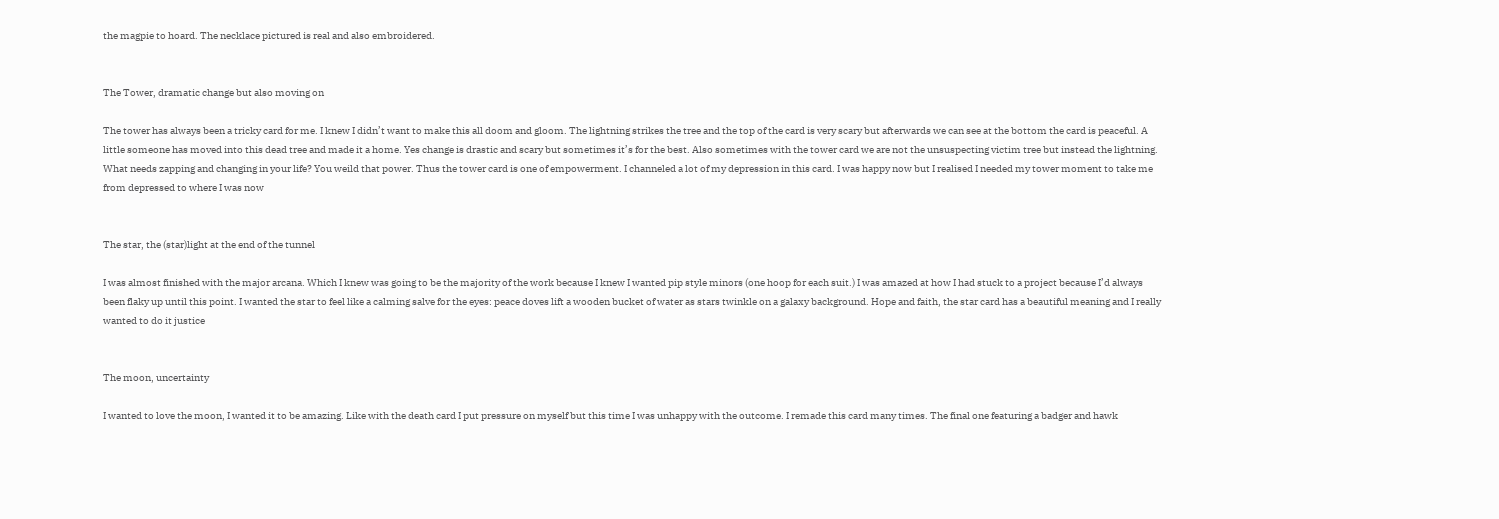the magpie to hoard. The necklace pictured is real and also embroidered.


The Tower, dramatic change but also moving on

The tower has always been a tricky card for me. I knew I didn’t want to make this all doom and gloom. The lightning strikes the tree and the top of the card is very scary but afterwards we can see at the bottom the card is peaceful. A little someone has moved into this dead tree and made it a home. Yes change is drastic and scary but sometimes it’s for the best. Also sometimes with the tower card we are not the unsuspecting victim tree but instead the lightning. What needs zapping and changing in your life? You weild that power. Thus the tower card is one of empowerment. I channeled a lot of my depression in this card. I was happy now but I realised I needed my tower moment to take me from depressed to where I was now


The star, the (star)light at the end of the tunnel

I was almost finished with the major arcana. Which I knew was going to be the majority of the work because I knew I wanted pip style minors (one hoop for each suit.) I was amazed at how I had stuck to a project because I’d always been flaky up until this point. I wanted the star to feel like a calming salve for the eyes: peace doves lift a wooden bucket of water as stars twinkle on a galaxy background. Hope and faith, the star card has a beautiful meaning and I really wanted to do it justice


The moon, uncertainty

I wanted to love the moon, I wanted it to be amazing. Like with the death card I put pressure on myself but this time I was unhappy with the outcome. I remade this card many times. The final one featuring a badger and hawk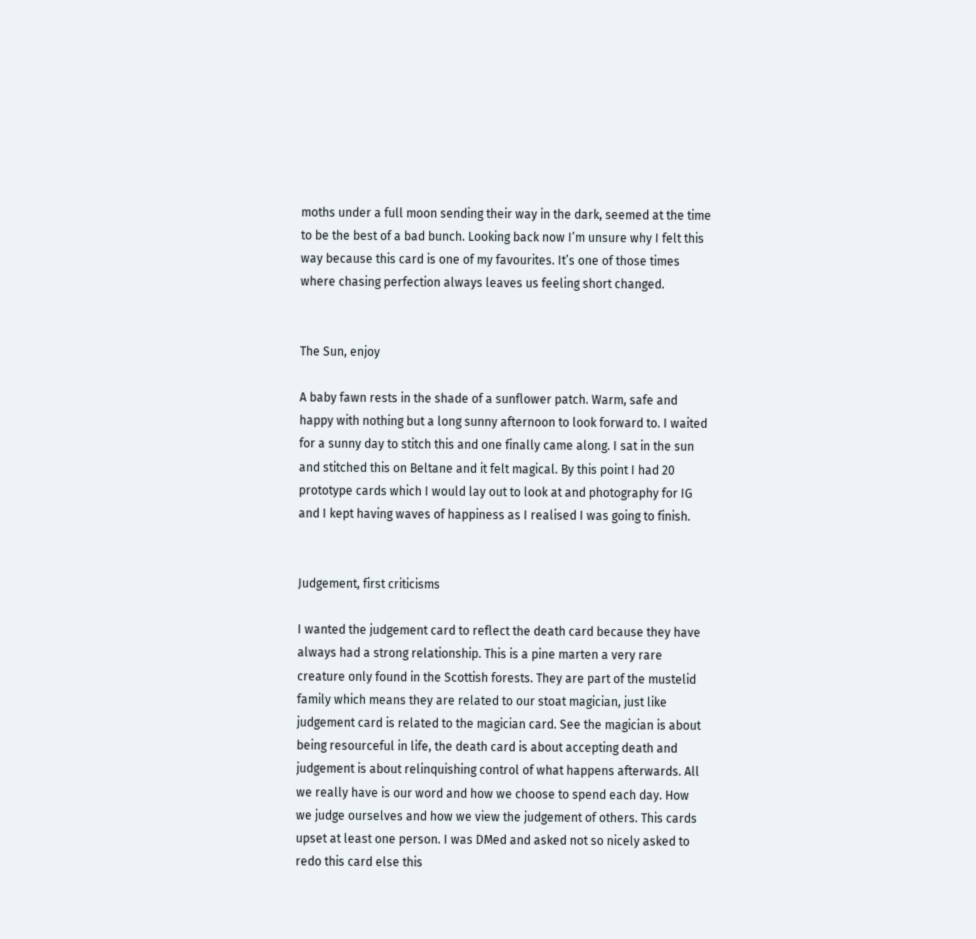moths under a full moon sending their way in the dark, seemed at the time to be the best of a bad bunch. Looking back now I’m unsure why I felt this way because this card is one of my favourites. It’s one of those times where chasing perfection always leaves us feeling short changed.


The Sun, enjoy

A baby fawn rests in the shade of a sunflower patch. Warm, safe and happy with nothing but a long sunny afternoon to look forward to. I waited for a sunny day to stitch this and one finally came along. I sat in the sun and stitched this on Beltane and it felt magical. By this point I had 20 prototype cards which I would lay out to look at and photography for IG and I kept having waves of happiness as I realised I was going to finish.


Judgement, first criticisms

I wanted the judgement card to reflect the death card because they have always had a strong relationship. This is a pine marten a very rare creature only found in the Scottish forests. They are part of the mustelid family which means they are related to our stoat magician, just like judgement card is related to the magician card. See the magician is about being resourceful in life, the death card is about accepting death and judgement is about relinquishing control of what happens afterwards. All we really have is our word and how we choose to spend each day. How we judge ourselves and how we view the judgement of others. This cards upset at least one person. I was DMed and asked not so nicely asked to redo this card else this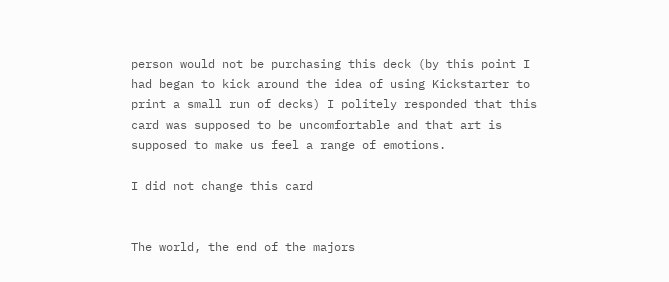person would not be purchasing this deck (by this point I had began to kick around the idea of using Kickstarter to print a small run of decks) I politely responded that this card was supposed to be uncomfortable and that art is supposed to make us feel a range of emotions.

I did not change this card


The world, the end of the majors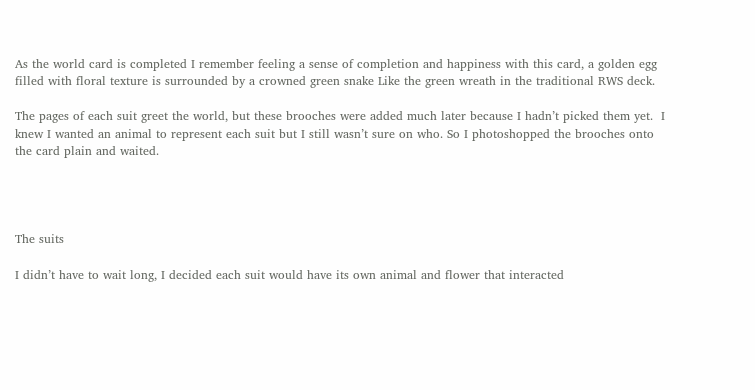As the world card is completed I remember feeling a sense of completion and happiness with this card, a golden egg filled with floral texture is surrounded by a crowned green snake Like the green wreath in the traditional RWS deck.

The pages of each suit greet the world, but these brooches were added much later because I hadn’t picked them yet.  I knew I wanted an animal to represent each suit but I still wasn’t sure on who. So I photoshopped the brooches onto the card plain and waited.




The suits

I didn’t have to wait long, I decided each suit would have its own animal and flower that interacted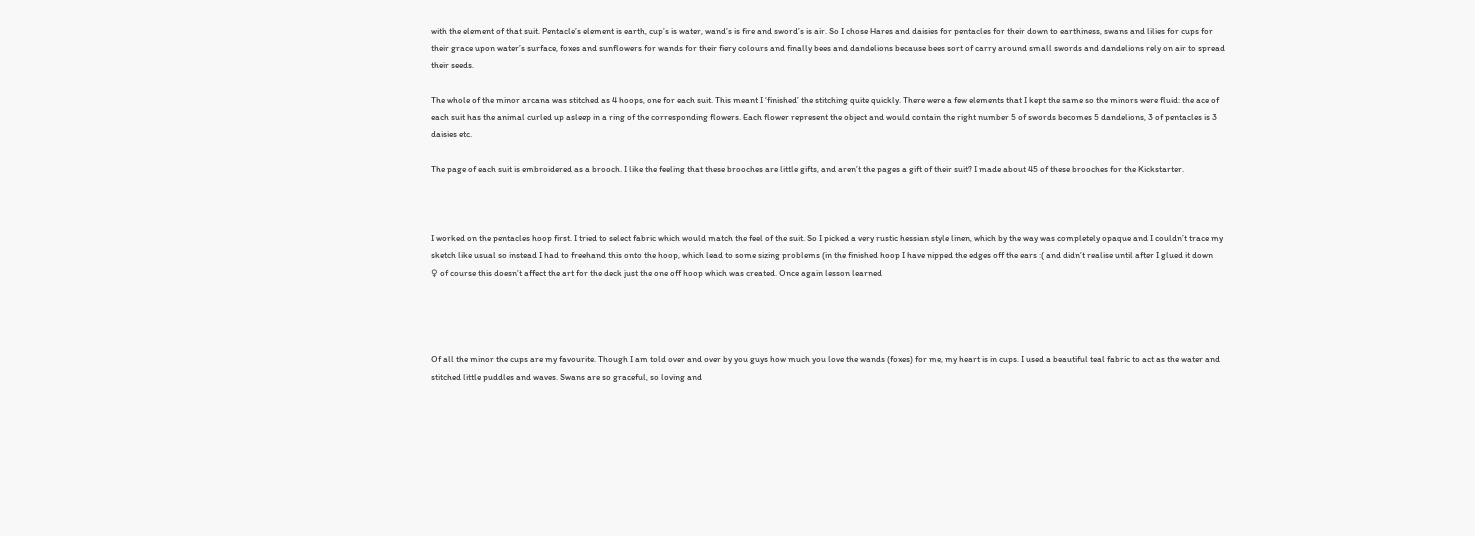with the element of that suit. Pentacle’s element is earth, cup’s is water, wand’s is fire and sword’s is air. So I chose Hares and daisies for pentacles for their down to earthiness, swans and lilies for cups for their grace upon water’s surface, foxes and sunflowers for wands for their fiery colours and finally bees and dandelions because bees sort of carry around small swords and dandelions rely on air to spread their seeds.

The whole of the minor arcana was stitched as 4 hoops, one for each suit. This meant I ‘finished’ the stitching quite quickly. There were a few elements that I kept the same so the minors were fluid: the ace of each suit has the animal curled up asleep in a ring of the corresponding flowers. Each flower represent the object and would contain the right number 5 of swords becomes 5 dandelions, 3 of pentacles is 3 daisies etc.

The page of each suit is embroidered as a brooch. I like the feeling that these brooches are little gifts, and aren’t the pages a gift of their suit? I made about 45 of these brooches for the Kickstarter.



I worked on the pentacles hoop first. I tried to select fabric which would match the feel of the suit. So I picked a very rustic hessian style linen, which by the way was completely opaque and I couldn’t trace my sketch like usual so instead I had to freehand this onto the hoop, which lead to some sizing problems (in the finished hoop I have nipped the edges off the ears :( and didn’t realise until after I glued it down
♀ of course this doesn’t affect the art for the deck just the one off hoop which was created. Once again lesson learned




Of all the minor the cups are my favourite. Though I am told over and over by you guys how much you love the wands (foxes) for me, my heart is in cups. I used a beautiful teal fabric to act as the water and stitched little puddles and waves. Swans are so graceful, so loving and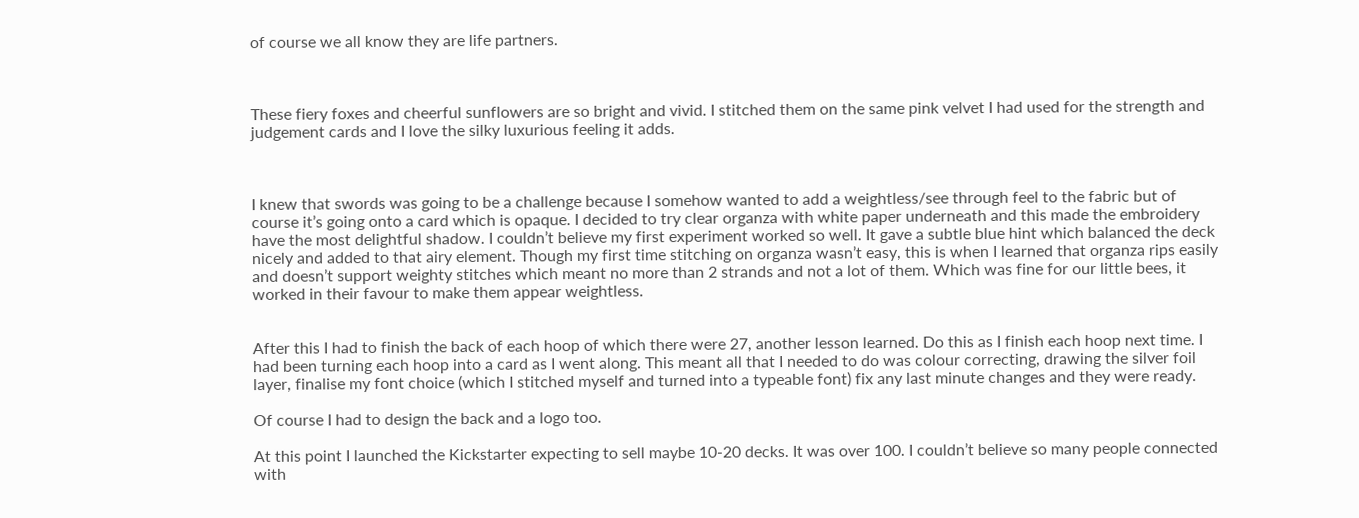of course we all know they are life partners.



These fiery foxes and cheerful sunflowers are so bright and vivid. I stitched them on the same pink velvet I had used for the strength and judgement cards and I love the silky luxurious feeling it adds.



I knew that swords was going to be a challenge because I somehow wanted to add a weightless/see through feel to the fabric but of course it’s going onto a card which is opaque. I decided to try clear organza with white paper underneath and this made the embroidery have the most delightful shadow. I couldn’t believe my first experiment worked so well. It gave a subtle blue hint which balanced the deck nicely and added to that airy element. Though my first time stitching on organza wasn’t easy, this is when I learned that organza rips easily and doesn’t support weighty stitches which meant no more than 2 strands and not a lot of them. Which was fine for our little bees, it worked in their favour to make them appear weightless.


After this I had to finish the back of each hoop of which there were 27, another lesson learned. Do this as I finish each hoop next time. I had been turning each hoop into a card as I went along. This meant all that I needed to do was colour correcting, drawing the silver foil layer, finalise my font choice (which I stitched myself and turned into a typeable font) fix any last minute changes and they were ready.

Of course I had to design the back and a logo too.

At this point I launched the Kickstarter expecting to sell maybe 10-20 decks. It was over 100. I couldn’t believe so many people connected with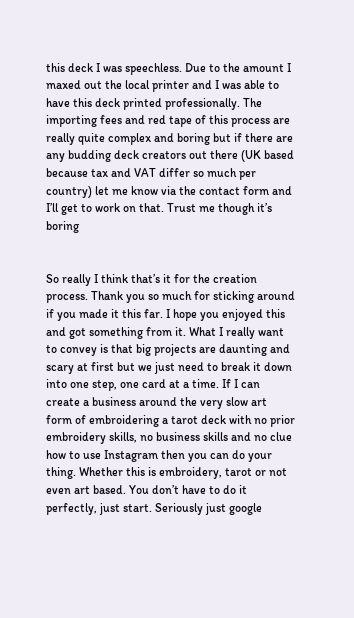this deck I was speechless. Due to the amount I maxed out the local printer and I was able to have this deck printed professionally. The importing fees and red tape of this process are really quite complex and boring but if there are any budding deck creators out there (UK based because tax and VAT differ so much per country) let me know via the contact form and I’ll get to work on that. Trust me though it’s boring


So really I think that’s it for the creation process. Thank you so much for sticking around if you made it this far. I hope you enjoyed this and got something from it. What I really want to convey is that big projects are daunting and scary at first but we just need to break it down into one step, one card at a time. If I can create a business around the very slow art form of embroidering a tarot deck with no prior embroidery skills, no business skills and no clue how to use Instagram then you can do your thing. Whether this is embroidery, tarot or not even art based. You don’t have to do it perfectly, just start. Seriously just google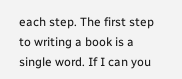each step. The first step to writing a book is a single word. If I can you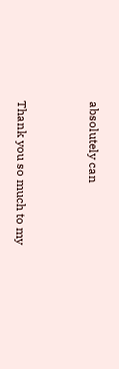absolutely can


Thank you so much to my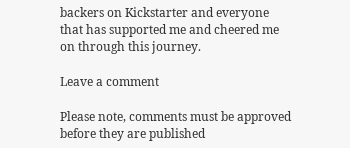backers on Kickstarter and everyone that has supported me and cheered me on through this journey.

Leave a comment

Please note, comments must be approved before they are published